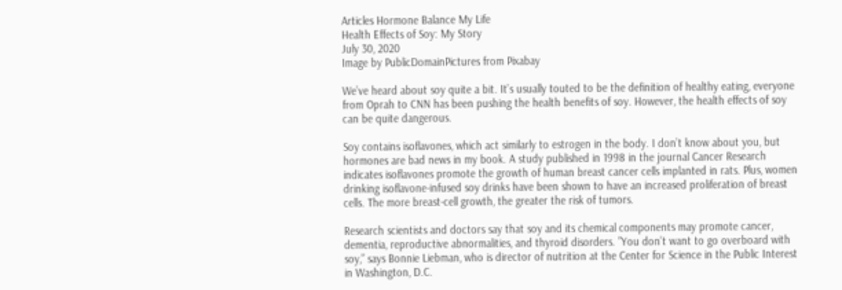Articles Hormone Balance My Life
Health Effects of Soy: My Story
July 30, 2020
Image by PublicDomainPictures from Pixabay

We’ve heard about soy quite a bit. It’s usually touted to be the definition of healthy eating, everyone from Oprah to CNN has been pushing the health benefits of soy. However, the health effects of soy can be quite dangerous.

Soy contains isoflavones, which act similarly to estrogen in the body. I don’t know about you, but hormones are bad news in my book. A study published in 1998 in the journal Cancer Research indicates isoflavones promote the growth of human breast cancer cells implanted in rats. Plus, women drinking isoflavone-infused soy drinks have been shown to have an increased proliferation of breast cells. The more breast-cell growth, the greater the risk of tumors.

Research scientists and doctors say that soy and its chemical components may promote cancer, dementia, reproductive abnormalities, and thyroid disorders. ”You don’t want to go overboard with soy,” says Bonnie Liebman, who is director of nutrition at the Center for Science in the Public Interest in Washington, D.C.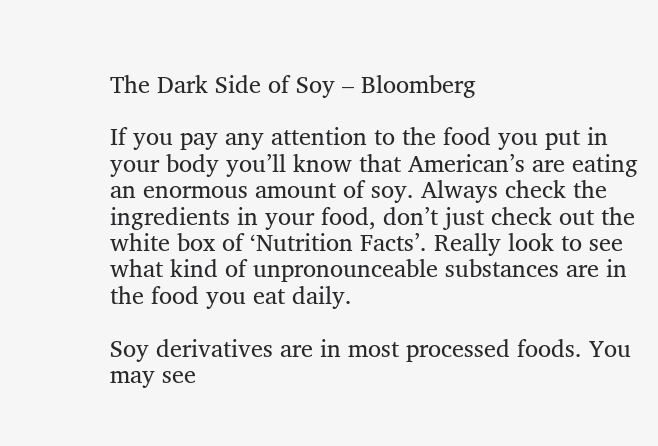The Dark Side of Soy – Bloomberg

If you pay any attention to the food you put in your body you’ll know that American’s are eating an enormous amount of soy. Always check the ingredients in your food, don’t just check out the white box of ‘Nutrition Facts’. Really look to see what kind of unpronounceable substances are in the food you eat daily.

Soy derivatives are in most processed foods. You may see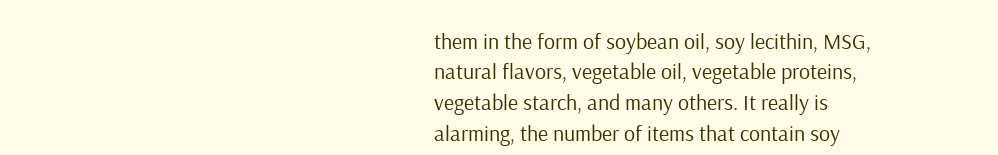them in the form of soybean oil, soy lecithin, MSG, natural flavors, vegetable oil, vegetable proteins, vegetable starch, and many others. It really is alarming, the number of items that contain soy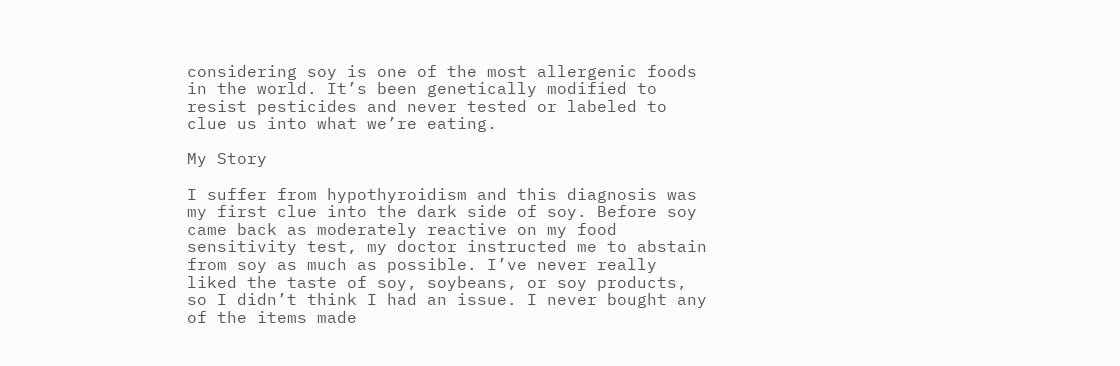considering soy is one of the most allergenic foods in the world. It’s been genetically modified to resist pesticides and never tested or labeled to clue us into what we’re eating.

My Story

I suffer from hypothyroidism and this diagnosis was my first clue into the dark side of soy. Before soy came back as moderately reactive on my food sensitivity test, my doctor instructed me to abstain from soy as much as possible. I’ve never really liked the taste of soy, soybeans, or soy products, so I didn’t think I had an issue. I never bought any of the items made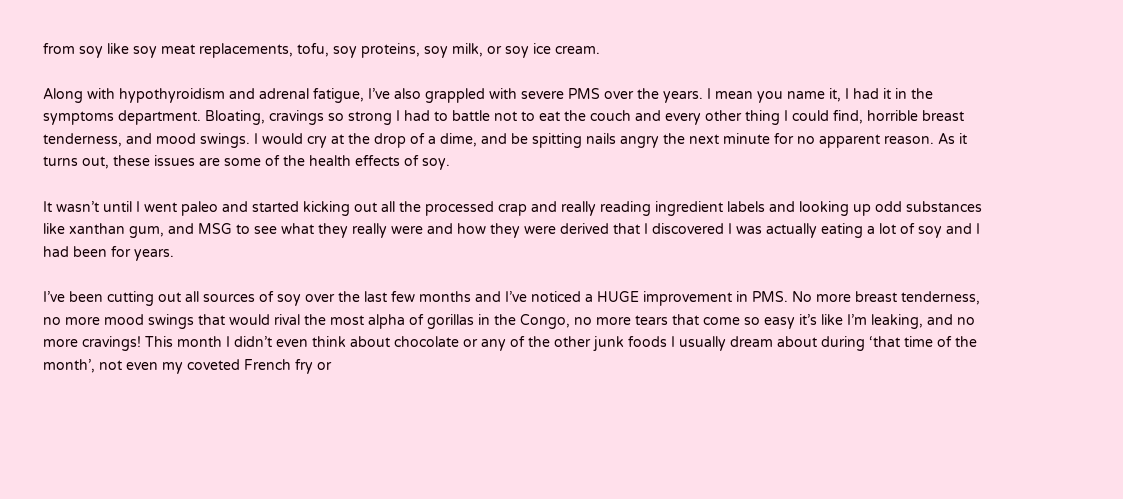from soy like soy meat replacements, tofu, soy proteins, soy milk, or soy ice cream.

Along with hypothyroidism and adrenal fatigue, I’ve also grappled with severe PMS over the years. I mean you name it, I had it in the symptoms department. Bloating, cravings so strong I had to battle not to eat the couch and every other thing I could find, horrible breast tenderness, and mood swings. I would cry at the drop of a dime, and be spitting nails angry the next minute for no apparent reason. As it turns out, these issues are some of the health effects of soy.

It wasn’t until I went paleo and started kicking out all the processed crap and really reading ingredient labels and looking up odd substances like xanthan gum, and MSG to see what they really were and how they were derived that I discovered I was actually eating a lot of soy and I had been for years.

I’ve been cutting out all sources of soy over the last few months and I’ve noticed a HUGE improvement in PMS. No more breast tenderness, no more mood swings that would rival the most alpha of gorillas in the Congo, no more tears that come so easy it’s like I’m leaking, and no more cravings! This month I didn’t even think about chocolate or any of the other junk foods I usually dream about during ‘that time of the month’, not even my coveted French fry or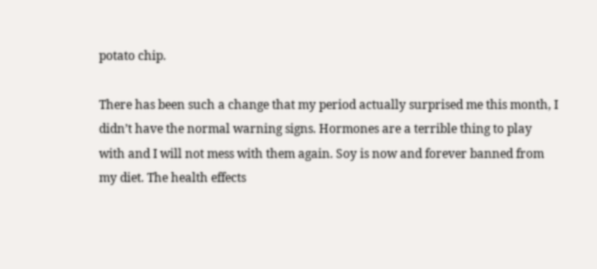potato chip.

There has been such a change that my period actually surprised me this month, I didn’t have the normal warning signs. Hormones are a terrible thing to play with and I will not mess with them again. Soy is now and forever banned from my diet. The health effects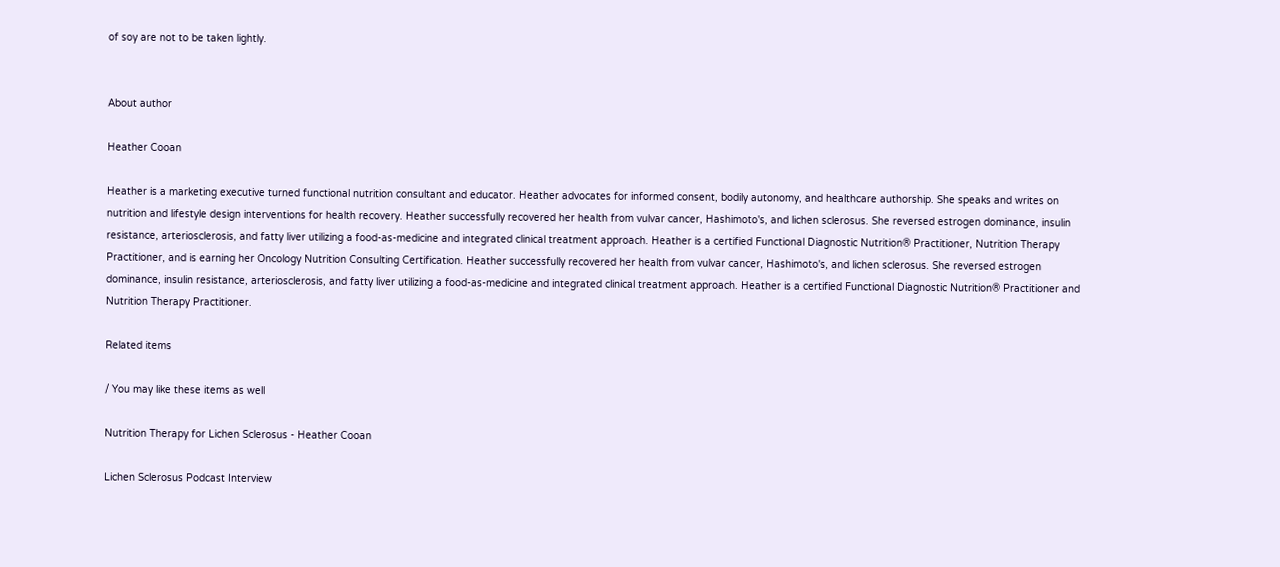of soy are not to be taken lightly.


About author

Heather Cooan

Heather is a marketing executive turned functional nutrition consultant and educator. Heather advocates for informed consent, bodily autonomy, and healthcare authorship. She speaks and writes on nutrition and lifestyle design interventions for health recovery. Heather successfully recovered her health from vulvar cancer, Hashimoto's, and lichen sclerosus. She reversed estrogen dominance, insulin resistance, arteriosclerosis, and fatty liver utilizing a food-as-medicine and integrated clinical treatment approach. Heather is a certified Functional Diagnostic Nutrition® Practitioner, Nutrition Therapy Practitioner, and is earning her Oncology Nutrition Consulting Certification. Heather successfully recovered her health from vulvar cancer, Hashimoto's, and lichen sclerosus. She reversed estrogen dominance, insulin resistance, arteriosclerosis, and fatty liver utilizing a food-as-medicine and integrated clinical treatment approach. Heather is a certified Functional Diagnostic Nutrition® Practitioner and Nutrition Therapy Practitioner.

Related items

/ You may like these items as well

Nutrition Therapy for Lichen Sclerosus - Heather Cooan

Lichen Sclerosus Podcast Interview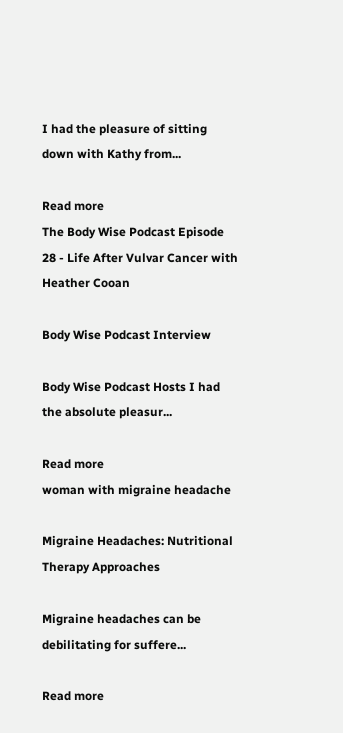I had the pleasure of sitting down with Kathy from...

Read more
The Body Wise Podcast Episode 28 - Life After Vulvar Cancer with Heather Cooan

Body Wise Podcast Interview

Body Wise Podcast Hosts I had the absolute pleasur...

Read more
woman with migraine headache

Migraine Headaches: Nutritional Therapy Approaches

Migraine headaches can be debilitating for suffere...

Read more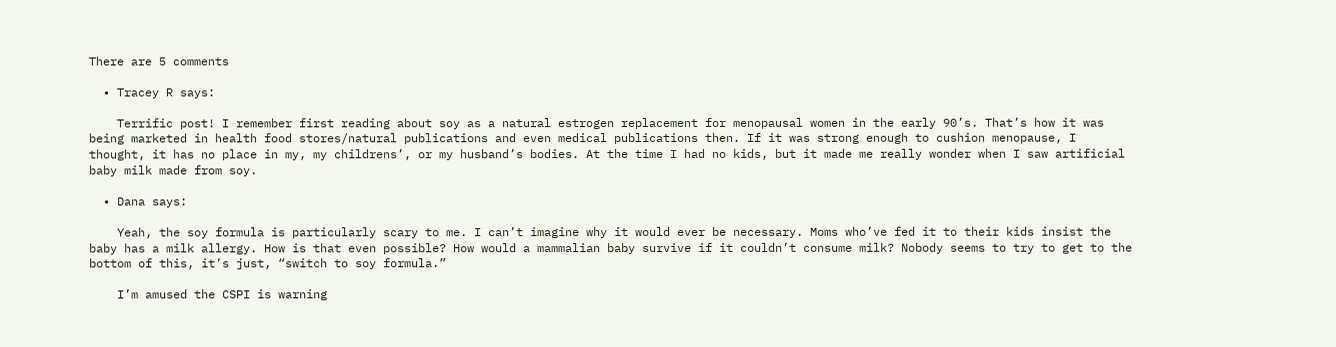There are 5 comments

  • Tracey R says:

    Terrific post! I remember first reading about soy as a natural estrogen replacement for menopausal women in the early 90’s. That’s how it was being marketed in health food stores/natural publications and even medical publications then. If it was strong enough to cushion menopause, I thought, it has no place in my, my childrens’, or my husband’s bodies. At the time I had no kids, but it made me really wonder when I saw artificial baby milk made from soy.

  • Dana says:

    Yeah, the soy formula is particularly scary to me. I can’t imagine why it would ever be necessary. Moms who’ve fed it to their kids insist the baby has a milk allergy. How is that even possible? How would a mammalian baby survive if it couldn’t consume milk? Nobody seems to try to get to the bottom of this, it’s just, “switch to soy formula.”

    I’m amused the CSPI is warning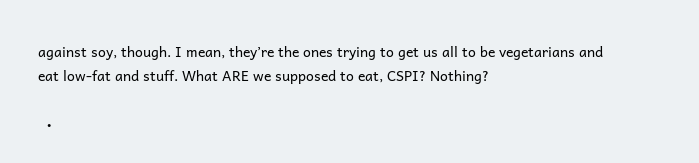against soy, though. I mean, they’re the ones trying to get us all to be vegetarians and eat low-fat and stuff. What ARE we supposed to eat, CSPI? Nothing?

  •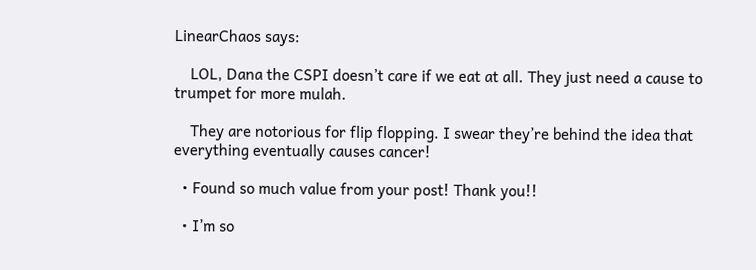LinearChaos says:

    LOL, Dana the CSPI doesn’t care if we eat at all. They just need a cause to trumpet for more mulah.

    They are notorious for flip flopping. I swear they’re behind the idea that everything eventually causes cancer!

  • Found so much value from your post! Thank you!!

  • I’m so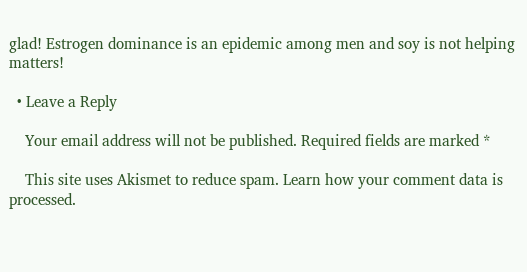glad! Estrogen dominance is an epidemic among men and soy is not helping matters!

  • Leave a Reply

    Your email address will not be published. Required fields are marked *

    This site uses Akismet to reduce spam. Learn how your comment data is processed.